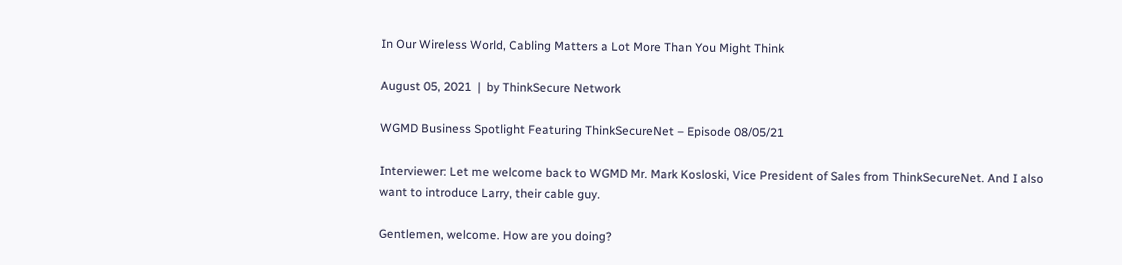In Our Wireless World, Cabling Matters a Lot More Than You Might Think

August 05, 2021  |  by ThinkSecure Network

WGMD Business Spotlight Featuring ThinkSecureNet – Episode 08/05/21

Interviewer: Let me welcome back to WGMD Mr. Mark Kosloski, Vice President of Sales from ThinkSecureNet. And I also want to introduce Larry, their cable guy.

Gentlemen, welcome. How are you doing?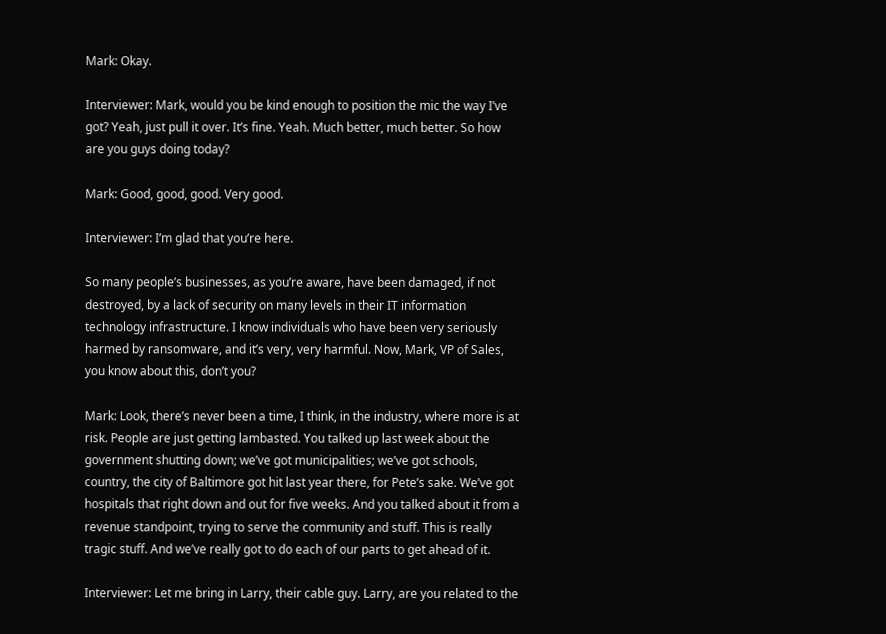Mark: Okay.

Interviewer: Mark, would you be kind enough to position the mic the way I’ve got? Yeah, just pull it over. It’s fine. Yeah. Much better, much better. So how are you guys doing today?

Mark: Good, good, good. Very good.

Interviewer: I’m glad that you’re here.

So many people’s businesses, as you’re aware, have been damaged, if not destroyed, by a lack of security on many levels in their IT information technology infrastructure. I know individuals who have been very seriously harmed by ransomware, and it’s very, very harmful. Now, Mark, VP of Sales, you know about this, don’t you?

Mark: Look, there’s never been a time, I think, in the industry, where more is at risk. People are just getting lambasted. You talked up last week about the government shutting down; we’ve got municipalities; we’ve got schools, country, the city of Baltimore got hit last year there, for Pete’s sake. We’ve got hospitals that right down and out for five weeks. And you talked about it from a revenue standpoint, trying to serve the community and stuff. This is really tragic stuff. And we’ve really got to do each of our parts to get ahead of it.

Interviewer: Let me bring in Larry, their cable guy. Larry, are you related to the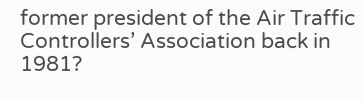former president of the Air Traffic Controllers’ Association back in 1981?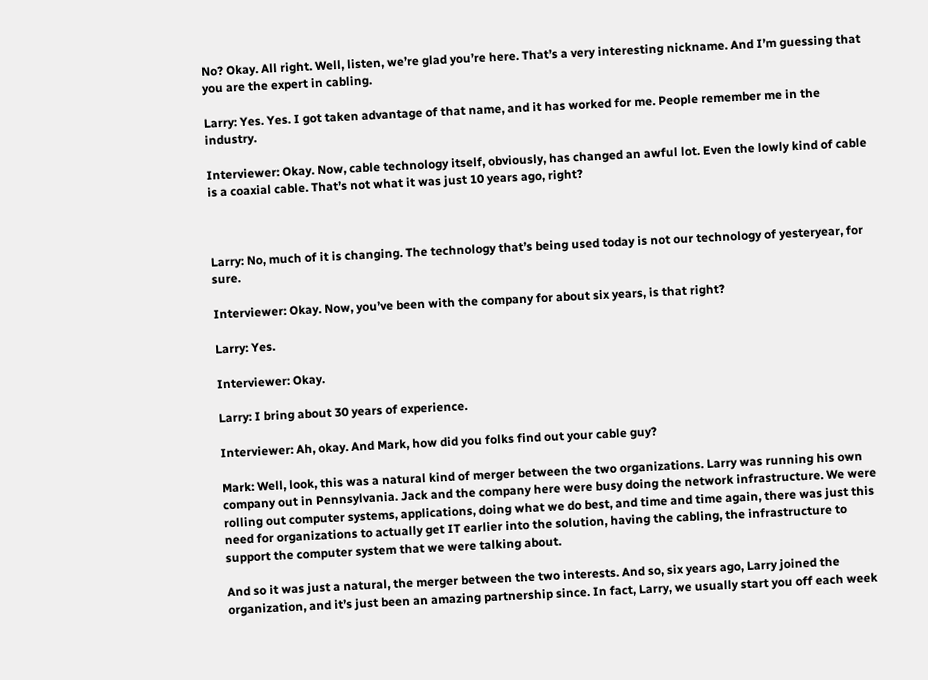No? Okay. All right. Well, listen, we’re glad you’re here. That’s a very interesting nickname. And I’m guessing that you are the expert in cabling.

Larry: Yes. Yes. I got taken advantage of that name, and it has worked for me. People remember me in the industry.

Interviewer: Okay. Now, cable technology itself, obviously, has changed an awful lot. Even the lowly kind of cable is a coaxial cable. That’s not what it was just 10 years ago, right?



Larry: No, much of it is changing. The technology that’s being used today is not our technology of yesteryear, for sure.

Interviewer: Okay. Now, you’ve been with the company for about six years, is that right?

Larry: Yes.

Interviewer: Okay.

Larry: I bring about 30 years of experience.

Interviewer: Ah, okay. And Mark, how did you folks find out your cable guy?

Mark: Well, look, this was a natural kind of merger between the two organizations. Larry was running his own company out in Pennsylvania. Jack and the company here were busy doing the network infrastructure. We were rolling out computer systems, applications, doing what we do best, and time and time again, there was just this need for organizations to actually get IT earlier into the solution, having the cabling, the infrastructure to support the computer system that we were talking about.

And so it was just a natural, the merger between the two interests. And so, six years ago, Larry joined the organization, and it’s just been an amazing partnership since. In fact, Larry, we usually start you off each week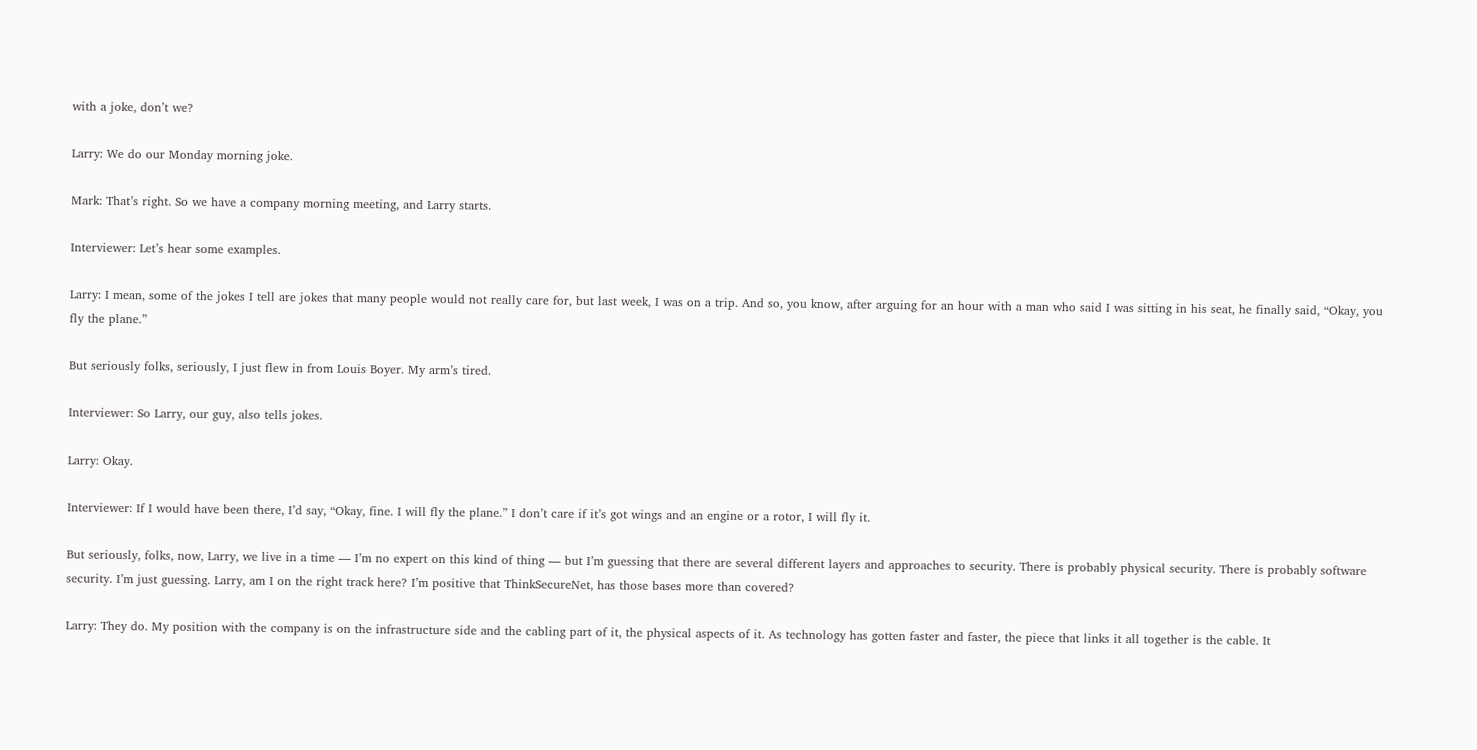with a joke, don’t we?

Larry: We do our Monday morning joke.

Mark: That’s right. So we have a company morning meeting, and Larry starts.

Interviewer: Let’s hear some examples.

Larry: I mean, some of the jokes I tell are jokes that many people would not really care for, but last week, I was on a trip. And so, you know, after arguing for an hour with a man who said I was sitting in his seat, he finally said, “Okay, you fly the plane.”

But seriously folks, seriously, I just flew in from Louis Boyer. My arm’s tired.

Interviewer: So Larry, our guy, also tells jokes.

Larry: Okay.

Interviewer: If I would have been there, I’d say, “Okay, fine. I will fly the plane.” I don’t care if it’s got wings and an engine or a rotor, I will fly it.

But seriously, folks, now, Larry, we live in a time — I’m no expert on this kind of thing — but I’m guessing that there are several different layers and approaches to security. There is probably physical security. There is probably software security. I’m just guessing. Larry, am I on the right track here? I’m positive that ThinkSecureNet, has those bases more than covered?

Larry: They do. My position with the company is on the infrastructure side and the cabling part of it, the physical aspects of it. As technology has gotten faster and faster, the piece that links it all together is the cable. It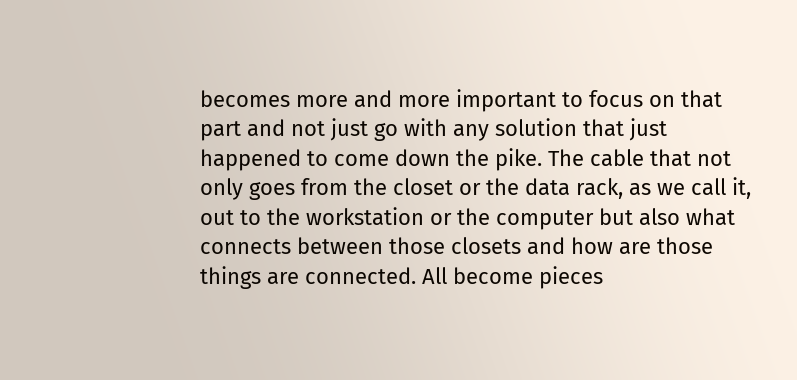becomes more and more important to focus on that part and not just go with any solution that just happened to come down the pike. The cable that not only goes from the closet or the data rack, as we call it, out to the workstation or the computer but also what connects between those closets and how are those things are connected. All become pieces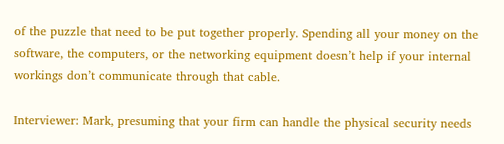of the puzzle that need to be put together properly. Spending all your money on the software, the computers, or the networking equipment doesn’t help if your internal workings don’t communicate through that cable.

Interviewer: Mark, presuming that your firm can handle the physical security needs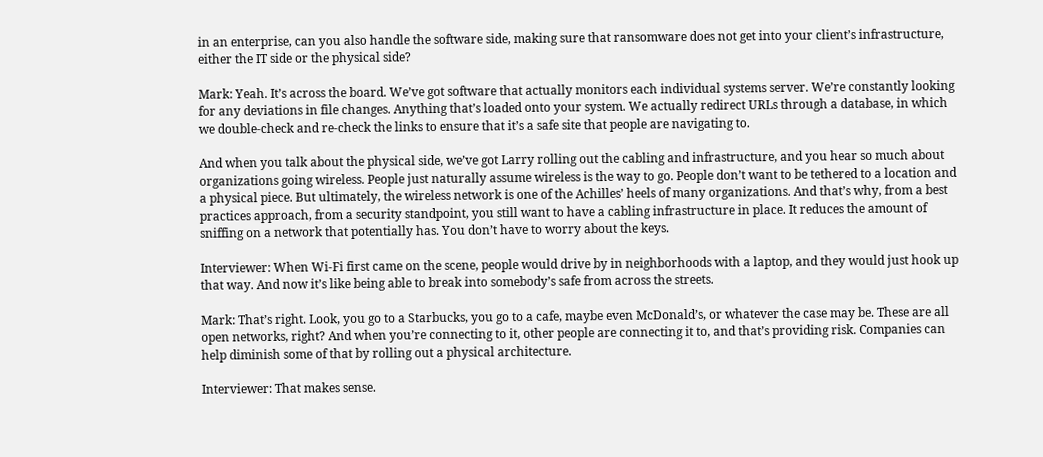in an enterprise, can you also handle the software side, making sure that ransomware does not get into your client’s infrastructure, either the IT side or the physical side?

Mark: Yeah. It’s across the board. We’ve got software that actually monitors each individual systems server. We’re constantly looking for any deviations in file changes. Anything that’s loaded onto your system. We actually redirect URLs through a database, in which we double-check and re-check the links to ensure that it’s a safe site that people are navigating to.

And when you talk about the physical side, we’ve got Larry rolling out the cabling and infrastructure, and you hear so much about organizations going wireless. People just naturally assume wireless is the way to go. People don’t want to be tethered to a location and a physical piece. But ultimately, the wireless network is one of the Achilles’ heels of many organizations. And that’s why, from a best practices approach, from a security standpoint, you still want to have a cabling infrastructure in place. It reduces the amount of sniffing on a network that potentially has. You don’t have to worry about the keys.

Interviewer: When Wi-Fi first came on the scene, people would drive by in neighborhoods with a laptop, and they would just hook up that way. And now it’s like being able to break into somebody’s safe from across the streets.

Mark: That’s right. Look, you go to a Starbucks, you go to a cafe, maybe even McDonald’s, or whatever the case may be. These are all open networks, right? And when you’re connecting to it, other people are connecting it to, and that’s providing risk. Companies can help diminish some of that by rolling out a physical architecture.

Interviewer: That makes sense.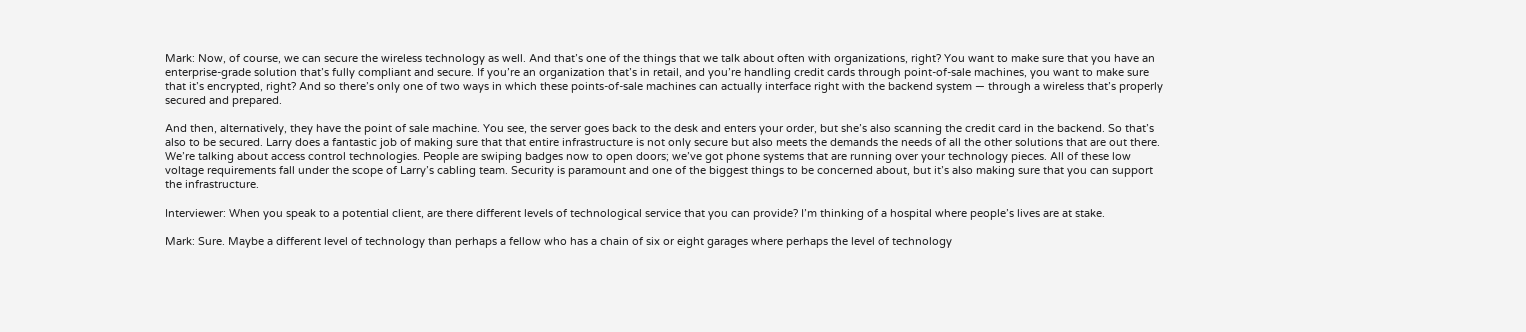Mark: Now, of course, we can secure the wireless technology as well. And that’s one of the things that we talk about often with organizations, right? You want to make sure that you have an enterprise-grade solution that’s fully compliant and secure. If you’re an organization that’s in retail, and you’re handling credit cards through point-of-sale machines, you want to make sure that it’s encrypted, right? And so there’s only one of two ways in which these points-of-sale machines can actually interface right with the backend system — through a wireless that’s properly secured and prepared.

And then, alternatively, they have the point of sale machine. You see, the server goes back to the desk and enters your order, but she’s also scanning the credit card in the backend. So that’s also to be secured. Larry does a fantastic job of making sure that that entire infrastructure is not only secure but also meets the demands the needs of all the other solutions that are out there. We’re talking about access control technologies. People are swiping badges now to open doors; we’ve got phone systems that are running over your technology pieces. All of these low voltage requirements fall under the scope of Larry’s cabling team. Security is paramount and one of the biggest things to be concerned about, but it’s also making sure that you can support the infrastructure.

Interviewer: When you speak to a potential client, are there different levels of technological service that you can provide? I’m thinking of a hospital where people’s lives are at stake.

Mark: Sure. Maybe a different level of technology than perhaps a fellow who has a chain of six or eight garages where perhaps the level of technology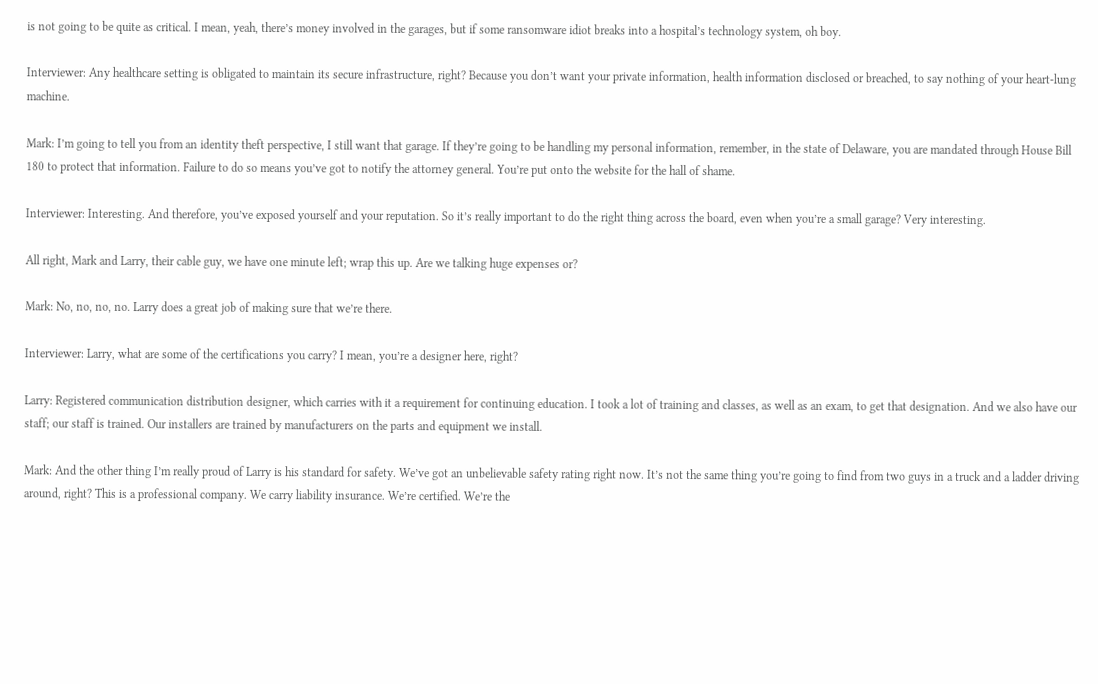is not going to be quite as critical. I mean, yeah, there’s money involved in the garages, but if some ransomware idiot breaks into a hospital’s technology system, oh boy.

Interviewer: Any healthcare setting is obligated to maintain its secure infrastructure, right? Because you don’t want your private information, health information disclosed or breached, to say nothing of your heart-lung machine.

Mark: I’m going to tell you from an identity theft perspective, I still want that garage. If they’re going to be handling my personal information, remember, in the state of Delaware, you are mandated through House Bill 180 to protect that information. Failure to do so means you’ve got to notify the attorney general. You’re put onto the website for the hall of shame.

Interviewer: Interesting. And therefore, you’ve exposed yourself and your reputation. So it’s really important to do the right thing across the board, even when you’re a small garage? Very interesting.

All right, Mark and Larry, their cable guy, we have one minute left; wrap this up. Are we talking huge expenses or?

Mark: No, no, no, no. Larry does a great job of making sure that we’re there.

Interviewer: Larry, what are some of the certifications you carry? I mean, you’re a designer here, right?

Larry: Registered communication distribution designer, which carries with it a requirement for continuing education. I took a lot of training and classes, as well as an exam, to get that designation. And we also have our staff; our staff is trained. Our installers are trained by manufacturers on the parts and equipment we install.

Mark: And the other thing I’m really proud of Larry is his standard for safety. We’ve got an unbelievable safety rating right now. It’s not the same thing you’re going to find from two guys in a truck and a ladder driving around, right? This is a professional company. We carry liability insurance. We’re certified. We’re the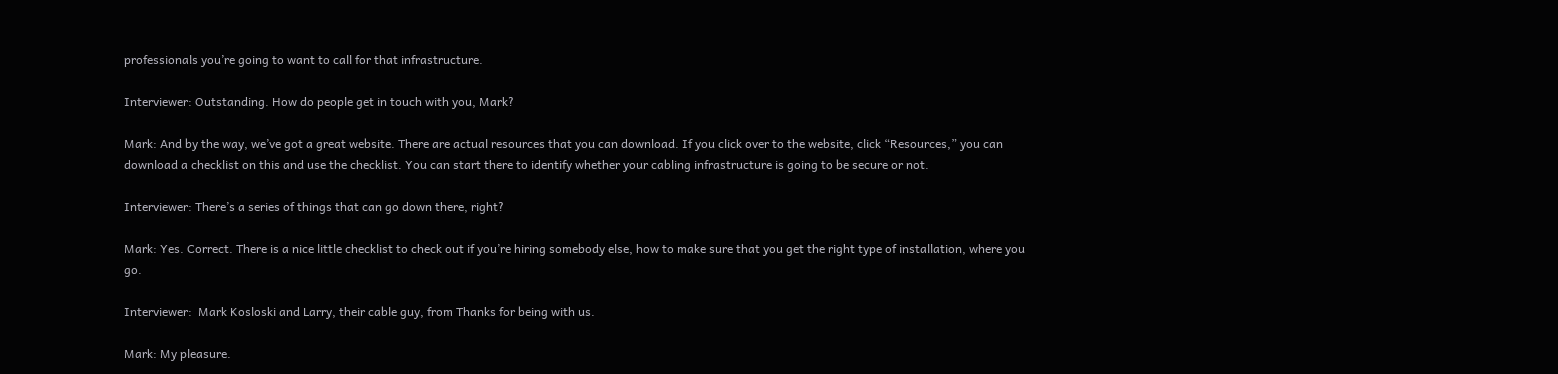professionals you’re going to want to call for that infrastructure.

Interviewer: Outstanding. How do people get in touch with you, Mark?

Mark: And by the way, we’ve got a great website. There are actual resources that you can download. If you click over to the website, click “Resources,” you can download a checklist on this and use the checklist. You can start there to identify whether your cabling infrastructure is going to be secure or not.

Interviewer: There’s a series of things that can go down there, right?

Mark: Yes. Correct. There is a nice little checklist to check out if you’re hiring somebody else, how to make sure that you get the right type of installation, where you go.

Interviewer:  Mark Kosloski and Larry, their cable guy, from Thanks for being with us.

Mark: My pleasure.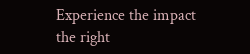Experience the impact the right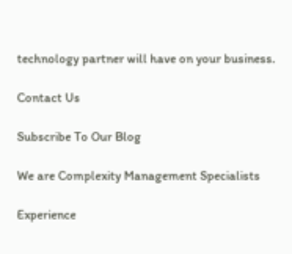technology partner will have on your business.

Contact Us

Subscribe To Our Blog

We are Complexity Management Specialists

Experience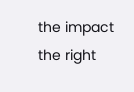the impact the right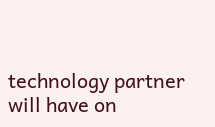technology partner will have on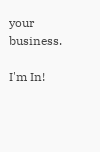your business.

I'm In!